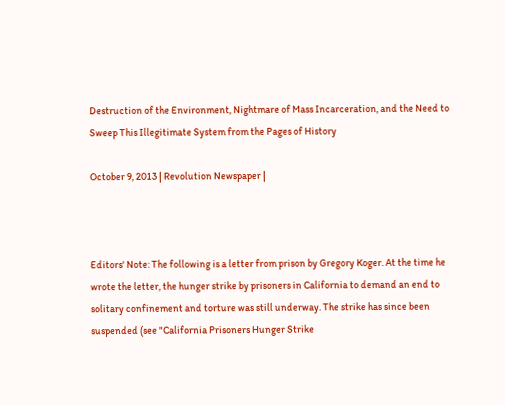Destruction of the Environment, Nightmare of Mass Incarceration, and the Need to Sweep This Illegitimate System from the Pages of History

October 9, 2013 | Revolution Newspaper |



Editors' Note: The following is a letter from prison by Gregory Koger. At the time he wrote the letter, the hunger strike by prisoners in California to demand an end to solitary confinement and torture was still underway. The strike has since been suspended (see "California Prisoners Hunger Strike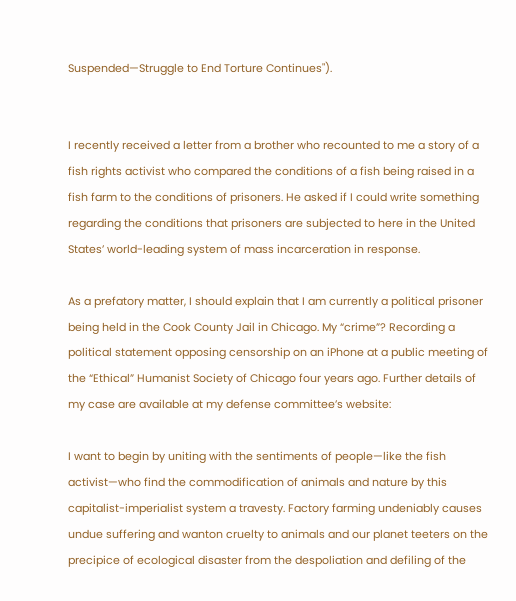Suspended—Struggle to End Torture Continues").


I recently received a letter from a brother who recounted to me a story of a fish rights activist who compared the conditions of a fish being raised in a fish farm to the conditions of prisoners. He asked if I could write something regarding the conditions that prisoners are subjected to here in the United States’ world-leading system of mass incarceration in response.

As a prefatory matter, I should explain that I am currently a political prisoner being held in the Cook County Jail in Chicago. My “crime”? Recording a political statement opposing censorship on an iPhone at a public meeting of the “Ethical” Humanist Society of Chicago four years ago. Further details of my case are available at my defense committee’s website:

I want to begin by uniting with the sentiments of people—like the fish activist—who find the commodification of animals and nature by this capitalist-imperialist system a travesty. Factory farming undeniably causes undue suffering and wanton cruelty to animals and our planet teeters on the precipice of ecological disaster from the despoliation and defiling of the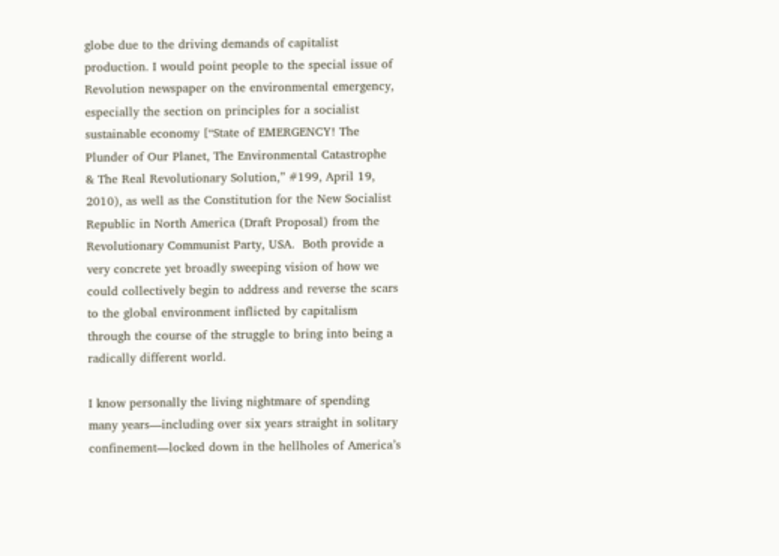globe due to the driving demands of capitalist production. I would point people to the special issue of Revolution newspaper on the environmental emergency, especially the section on principles for a socialist sustainable economy [“State of EMERGENCY! The Plunder of Our Planet, The Environmental Catastrophe & The Real Revolutionary Solution,” #199, April 19, 2010), as well as the Constitution for the New Socialist Republic in North America (Draft Proposal) from the Revolutionary Communist Party, USA.  Both provide a very concrete yet broadly sweeping vision of how we could collectively begin to address and reverse the scars to the global environment inflicted by capitalism through the course of the struggle to bring into being a radically different world.

I know personally the living nightmare of spending many years—including over six years straight in solitary confinement—locked down in the hellholes of America’s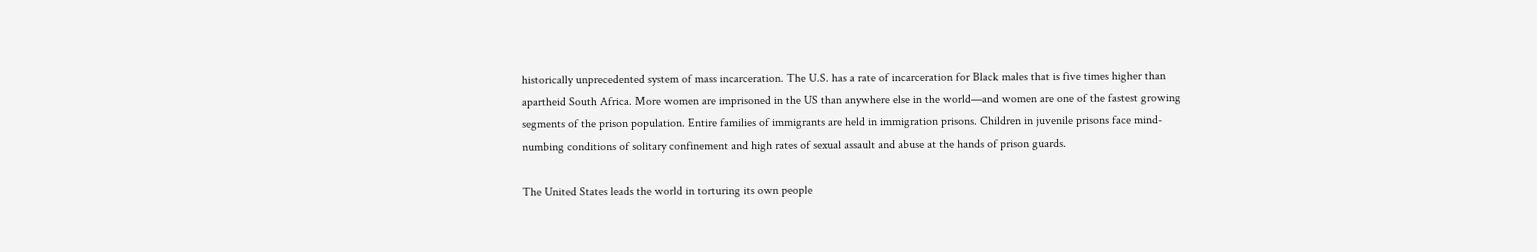historically unprecedented system of mass incarceration. The U.S. has a rate of incarceration for Black males that is five times higher than apartheid South Africa. More women are imprisoned in the US than anywhere else in the world—and women are one of the fastest growing segments of the prison population. Entire families of immigrants are held in immigration prisons. Children in juvenile prisons face mind-numbing conditions of solitary confinement and high rates of sexual assault and abuse at the hands of prison guards.

The United States leads the world in torturing its own people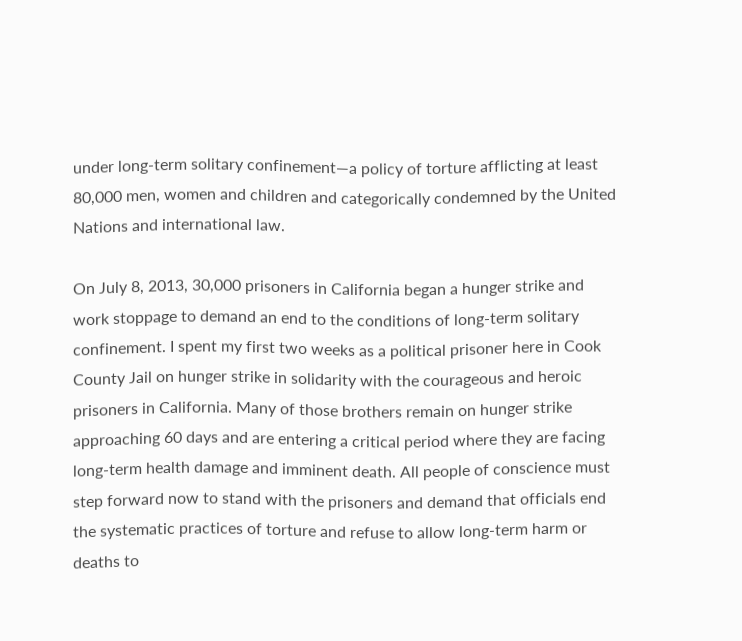under long-term solitary confinement—a policy of torture afflicting at least 80,000 men, women and children and categorically condemned by the United Nations and international law.

On July 8, 2013, 30,000 prisoners in California began a hunger strike and work stoppage to demand an end to the conditions of long-term solitary confinement. I spent my first two weeks as a political prisoner here in Cook County Jail on hunger strike in solidarity with the courageous and heroic prisoners in California. Many of those brothers remain on hunger strike approaching 60 days and are entering a critical period where they are facing long-term health damage and imminent death. All people of conscience must step forward now to stand with the prisoners and demand that officials end the systematic practices of torture and refuse to allow long-term harm or deaths to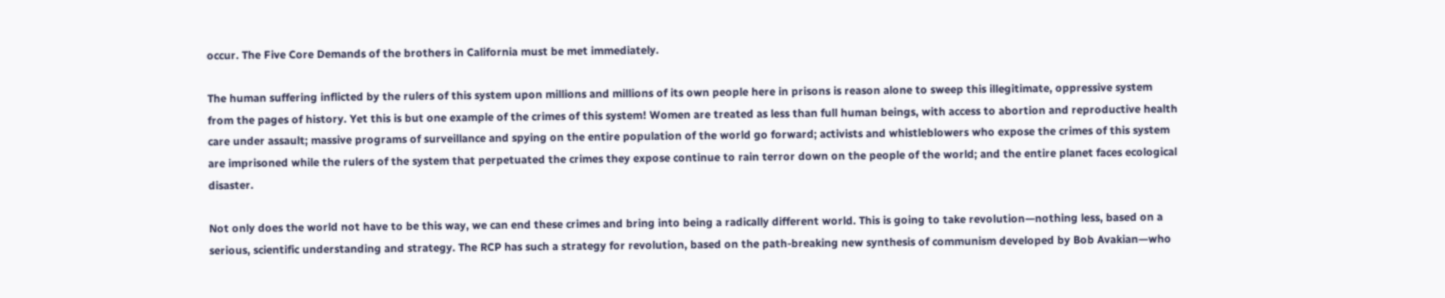occur. The Five Core Demands of the brothers in California must be met immediately.

The human suffering inflicted by the rulers of this system upon millions and millions of its own people here in prisons is reason alone to sweep this illegitimate, oppressive system from the pages of history. Yet this is but one example of the crimes of this system! Women are treated as less than full human beings, with access to abortion and reproductive health care under assault; massive programs of surveillance and spying on the entire population of the world go forward; activists and whistleblowers who expose the crimes of this system are imprisoned while the rulers of the system that perpetuated the crimes they expose continue to rain terror down on the people of the world; and the entire planet faces ecological disaster.

Not only does the world not have to be this way, we can end these crimes and bring into being a radically different world. This is going to take revolution—nothing less, based on a serious, scientific understanding and strategy. The RCP has such a strategy for revolution, based on the path-breaking new synthesis of communism developed by Bob Avakian—who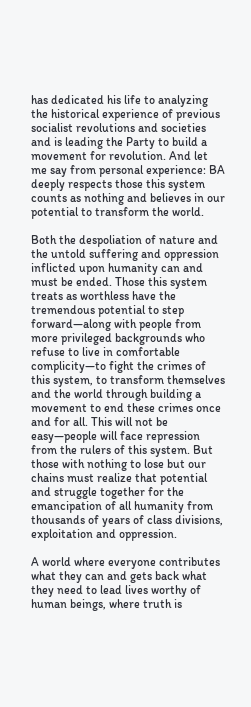has dedicated his life to analyzing the historical experience of previous socialist revolutions and societies and is leading the Party to build a movement for revolution. And let me say from personal experience: BA deeply respects those this system counts as nothing and believes in our potential to transform the world.

Both the despoliation of nature and the untold suffering and oppression inflicted upon humanity can and must be ended. Those this system treats as worthless have the tremendous potential to step forward—along with people from more privileged backgrounds who refuse to live in comfortable complicity—to fight the crimes of this system, to transform themselves and the world through building a movement to end these crimes once and for all. This will not be easy—people will face repression from the rulers of this system. But those with nothing to lose but our chains must realize that potential and struggle together for the emancipation of all humanity from thousands of years of class divisions, exploitation and oppression.

A world where everyone contributes what they can and gets back what they need to lead lives worthy of human beings, where truth is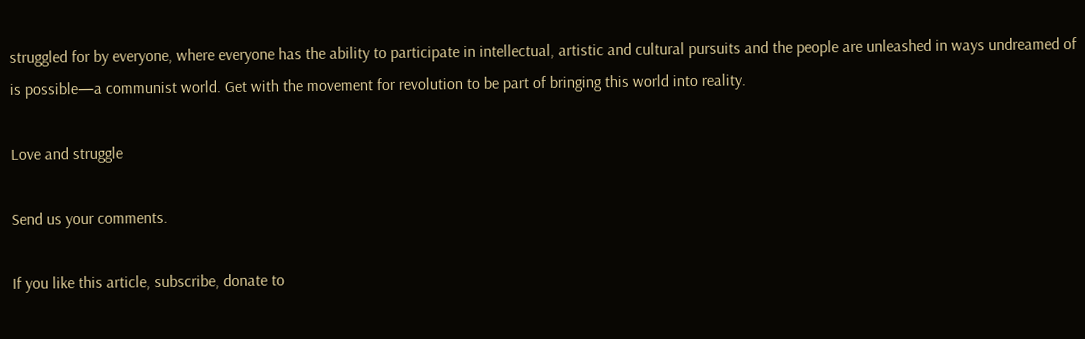struggled for by everyone, where everyone has the ability to participate in intellectual, artistic and cultural pursuits and the people are unleashed in ways undreamed of is possible—a communist world. Get with the movement for revolution to be part of bringing this world into reality.

Love and struggle

Send us your comments.

If you like this article, subscribe, donate to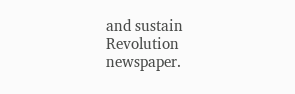and sustain Revolution newspaper.